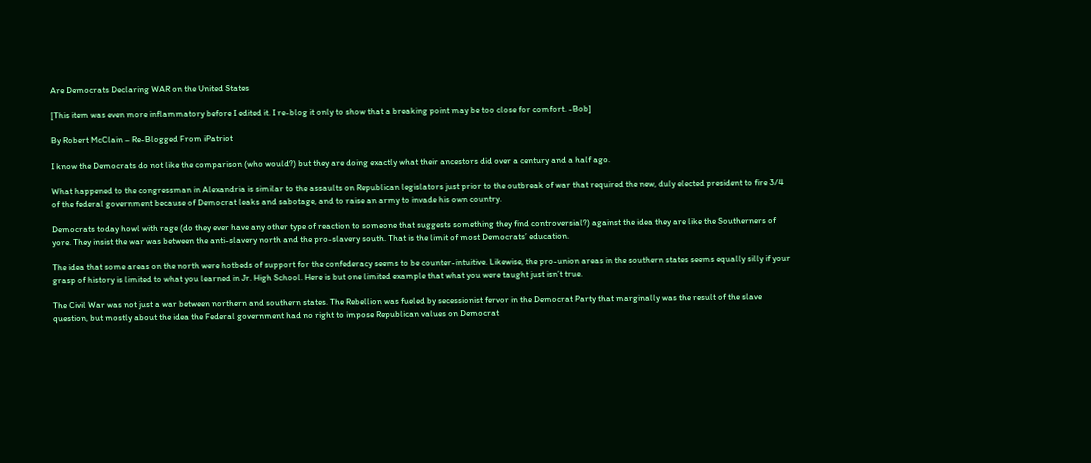Are Democrats Declaring WAR on the United States

[This item was even more inflammatory before I edited it. I re-blog it only to show that a breaking point may be too close for comfort. -Bob]

By Robert McClain – Re-Blogged From iPatriot

I know the Democrats do not like the comparison (who would?) but they are doing exactly what their ancestors did over a century and a half ago.

What happened to the congressman in Alexandria is similar to the assaults on Republican legislators just prior to the outbreak of war that required the new, duly elected president to fire 3/4 of the federal government because of Democrat leaks and sabotage, and to raise an army to invade his own country.

Democrats today howl with rage (do they ever have any other type of reaction to someone that suggests something they find controversial?) against the idea they are like the Southerners of yore. They insist the war was between the anti-slavery north and the pro-slavery south. That is the limit of most Democrats’ education.

The idea that some areas on the north were hotbeds of support for the confederacy seems to be counter-intuitive. Likewise, the pro-union areas in the southern states seems equally silly if your grasp of history is limited to what you learned in Jr. High School. Here is but one limited example that what you were taught just isn’t true.

The Civil War was not just a war between northern and southern states. The Rebellion was fueled by secessionist fervor in the Democrat Party that marginally was the result of the slave question, but mostly about the idea the Federal government had no right to impose Republican values on Democrat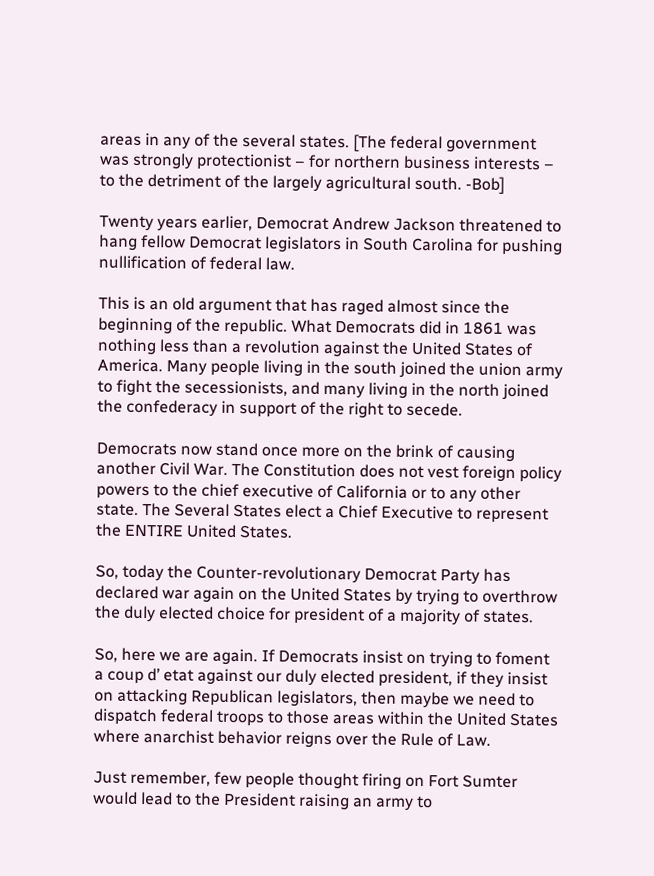areas in any of the several states. [The federal government was strongly protectionist – for northern business interests – to the detriment of the largely agricultural south. -Bob]

Twenty years earlier, Democrat Andrew Jackson threatened to hang fellow Democrat legislators in South Carolina for pushing nullification of federal law.

This is an old argument that has raged almost since the beginning of the republic. What Democrats did in 1861 was nothing less than a revolution against the United States of America. Many people living in the south joined the union army to fight the secessionists, and many living in the north joined the confederacy in support of the right to secede.

Democrats now stand once more on the brink of causing another Civil War. The Constitution does not vest foreign policy powers to the chief executive of California or to any other state. The Several States elect a Chief Executive to represent the ENTIRE United States.

So, today the Counter-revolutionary Democrat Party has declared war again on the United States by trying to overthrow the duly elected choice for president of a majority of states.

So, here we are again. If Democrats insist on trying to foment a coup d’ etat against our duly elected president, if they insist on attacking Republican legislators, then maybe we need to dispatch federal troops to those areas within the United States where anarchist behavior reigns over the Rule of Law.

Just remember, few people thought firing on Fort Sumter would lead to the President raising an army to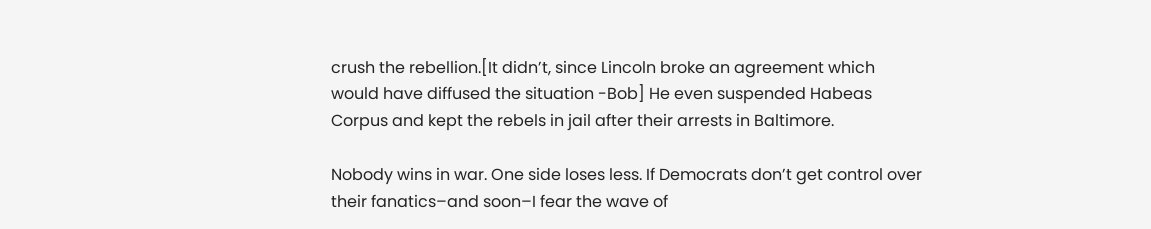crush the rebellion.[It didn’t, since Lincoln broke an agreement which would have diffused the situation -Bob] He even suspended Habeas Corpus and kept the rebels in jail after their arrests in Baltimore.

Nobody wins in war. One side loses less. If Democrats don’t get control over their fanatics–and soon–I fear the wave of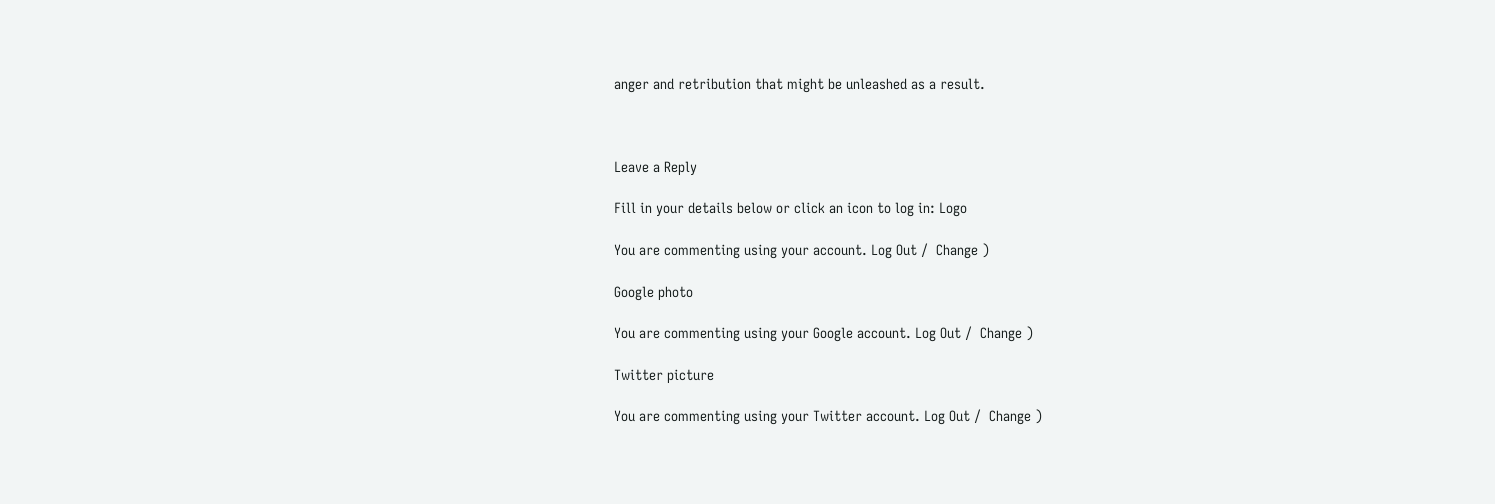anger and retribution that might be unleashed as a result.



Leave a Reply

Fill in your details below or click an icon to log in: Logo

You are commenting using your account. Log Out /  Change )

Google photo

You are commenting using your Google account. Log Out /  Change )

Twitter picture

You are commenting using your Twitter account. Log Out /  Change )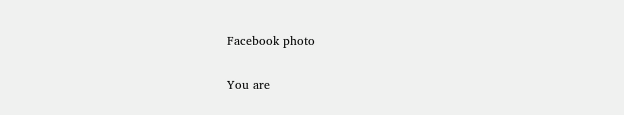Facebook photo

You are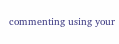commenting using your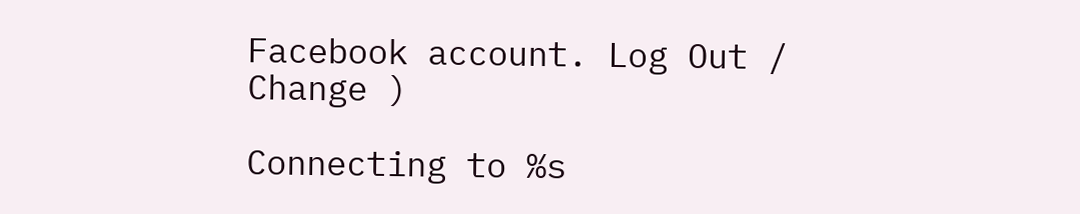Facebook account. Log Out /  Change )

Connecting to %s